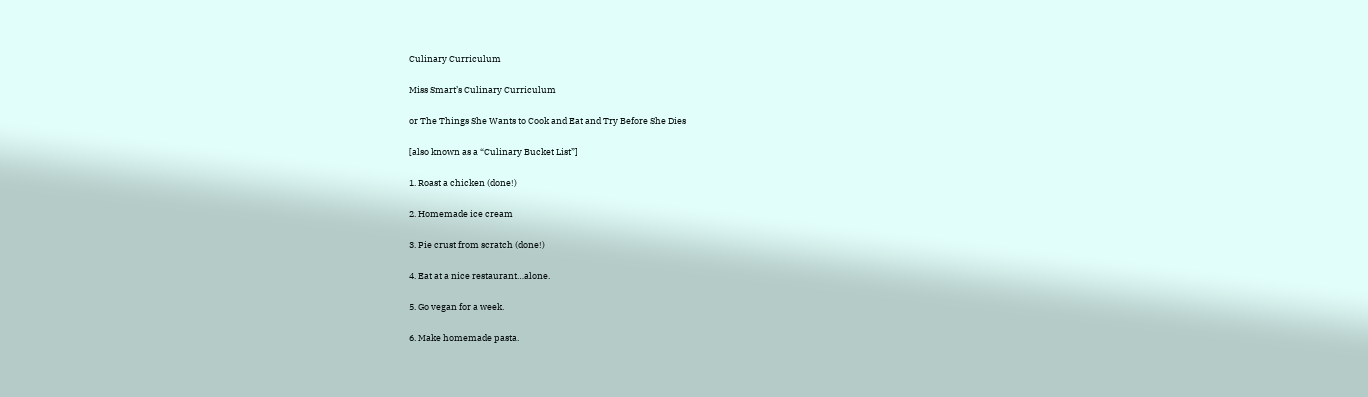Culinary Curriculum

Miss Smart’s Culinary Curriculum

or The Things She Wants to Cook and Eat and Try Before She Dies

[also known as a “Culinary Bucket List”]

1. Roast a chicken (done!)

2. Homemade ice cream

3. Pie crust from scratch (done!)

4. Eat at a nice restaurant…alone.

5. Go vegan for a week.

6. Make homemade pasta.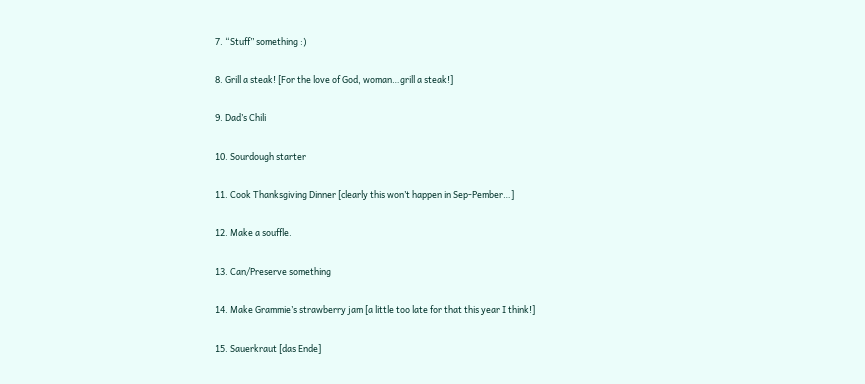7. “Stuff” something :)

8. Grill a steak! [For the love of God, woman…grill a steak!]

9. Dad’s Chili

10. Sourdough starter

11. Cook Thanksgiving Dinner [clearly this won’t happen in Sep-Pember…]

12. Make a souffle.

13. Can/Preserve something

14. Make Grammie’s strawberry jam [a little too late for that this year I think!]

15. Sauerkraut [das Ende]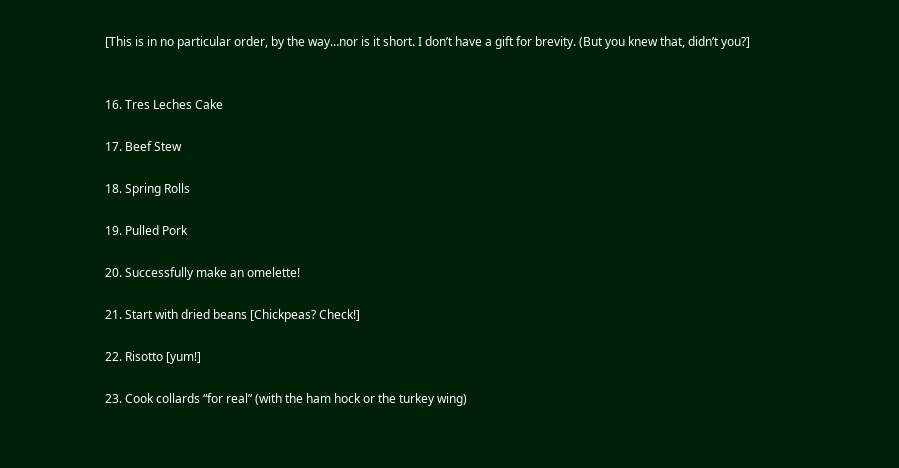[This is in no particular order, by the way…nor is it short. I don’t have a gift for brevity. (But you knew that, didn’t you?]


16. Tres Leches Cake

17. Beef Stew

18. Spring Rolls

19. Pulled Pork

20. Successfully make an omelette!

21. Start with dried beans [Chickpeas? Check!]

22. Risotto [yum!]

23. Cook collards “for real” (with the ham hock or the turkey wing)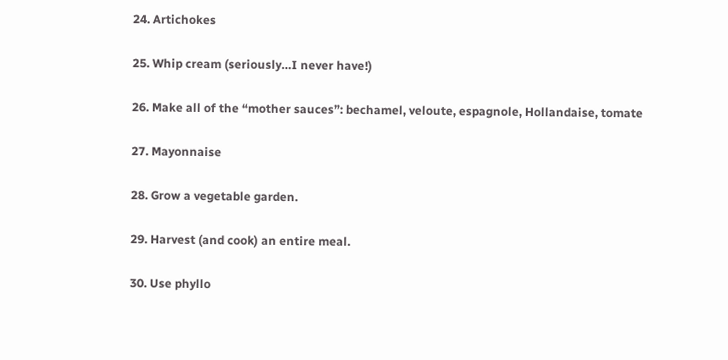24. Artichokes

25. Whip cream (seriously…I never have!)

26. Make all of the “mother sauces”: bechamel, veloute, espagnole, Hollandaise, tomate

27. Mayonnaise

28. Grow a vegetable garden.

29. Harvest (and cook) an entire meal.

30. Use phyllo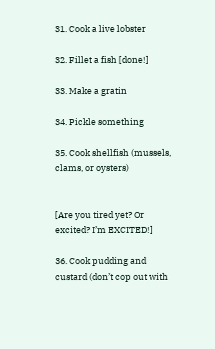31. Cook a live lobster

32. Fillet a fish [done!]

33. Make a gratin

34. Pickle something

35. Cook shellfish (mussels, clams, or oysters)


[Are you tired yet? Or excited? I’m EXCITED!]

36. Cook pudding and custard (don’t cop out with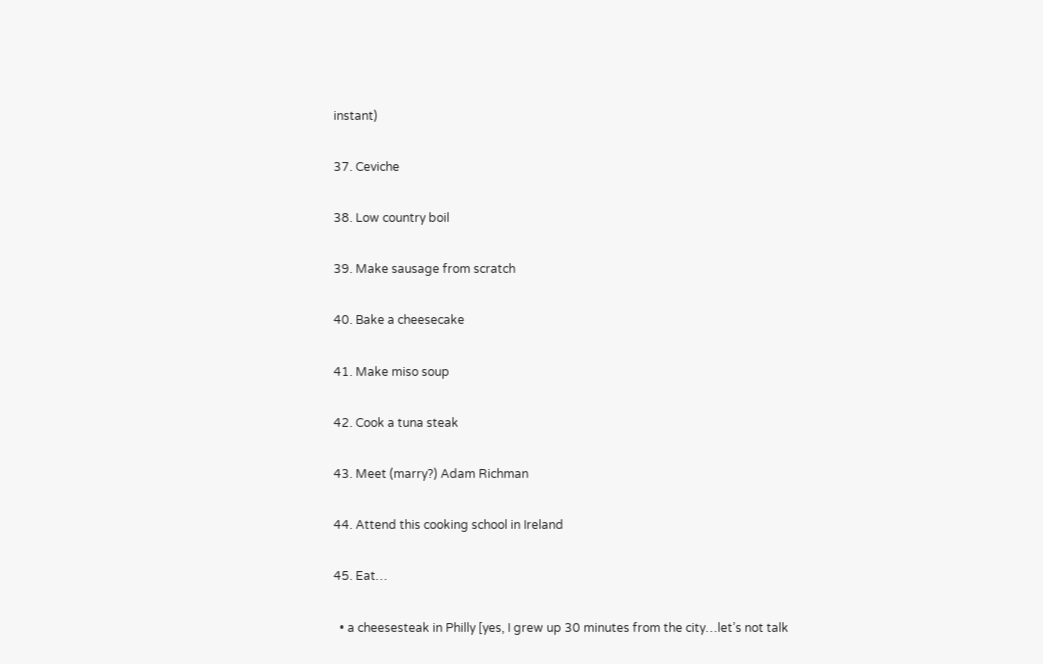instant)

37. Ceviche

38. Low country boil

39. Make sausage from scratch

40. Bake a cheesecake

41. Make miso soup

42. Cook a tuna steak

43. Meet (marry?) Adam Richman

44. Attend this cooking school in Ireland

45. Eat…

  • a cheesesteak in Philly [yes, I grew up 30 minutes from the city…let’s not talk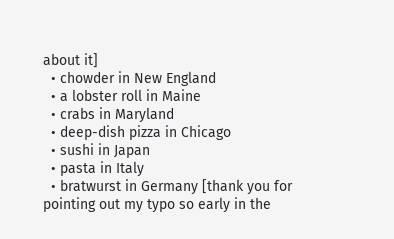about it]
  • chowder in New England
  • a lobster roll in Maine
  • crabs in Maryland
  • deep-dish pizza in Chicago
  • sushi in Japan
  • pasta in Italy
  • bratwurst in Germany [thank you for pointing out my typo so early in the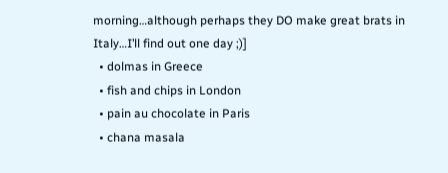morning…although perhaps they DO make great brats in Italy…I’ll find out one day ;)]
  • dolmas in Greece
  • fish and chips in London
  • pain au chocolate in Paris
  • chana masala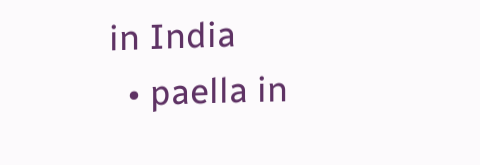in India
  • paella in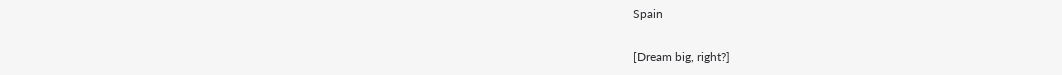Spain

[Dream big, right?]